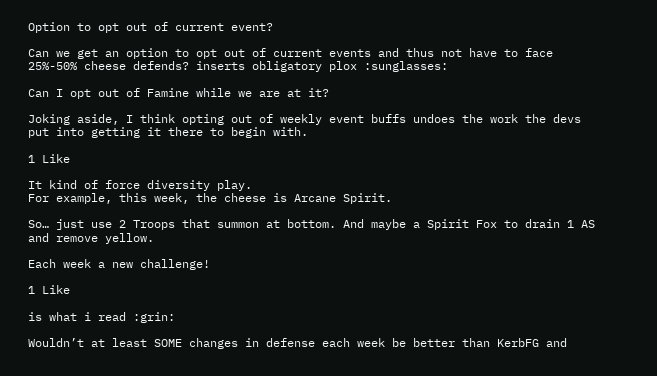Option to opt out of current event?

Can we get an option to opt out of current events and thus not have to face 25%-50% cheese defends? inserts obligatory plox :sunglasses:

Can I opt out of Famine while we are at it?

Joking aside, I think opting out of weekly event buffs undoes the work the devs put into getting it there to begin with.

1 Like

It kind of force diversity play.
For example, this week, the cheese is Arcane Spirit.

So… just use 2 Troops that summon at bottom. And maybe a Spirit Fox to drain 1 AS and remove yellow.

Each week a new challenge!

1 Like

is what i read :grin:

Wouldn’t at least SOME changes in defense each week be better than KerbFG and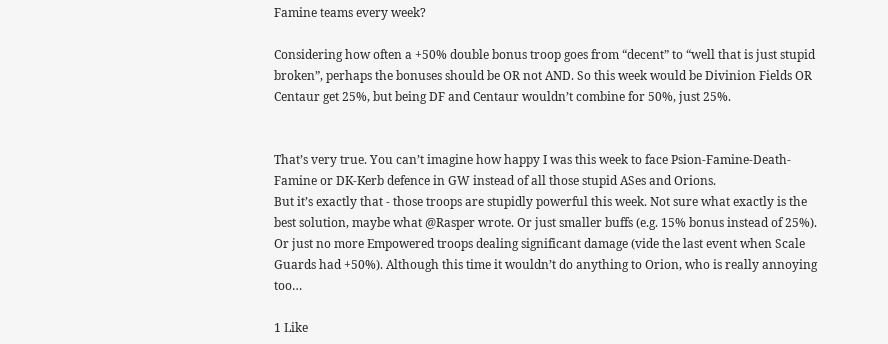Famine teams every week?

Considering how often a +50% double bonus troop goes from “decent” to “well that is just stupid broken”, perhaps the bonuses should be OR not AND. So this week would be Divinion Fields OR Centaur get 25%, but being DF and Centaur wouldn’t combine for 50%, just 25%.


That’s very true. You can’t imagine how happy I was this week to face Psion-Famine-Death-Famine or DK-Kerb defence in GW instead of all those stupid ASes and Orions.
But it’s exactly that - those troops are stupidly powerful this week. Not sure what exactly is the best solution, maybe what @Rasper wrote. Or just smaller buffs (e.g. 15% bonus instead of 25%). Or just no more Empowered troops dealing significant damage (vide the last event when Scale Guards had +50%). Although this time it wouldn’t do anything to Orion, who is really annoying too…

1 Like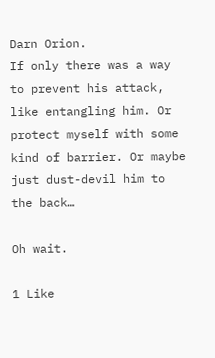Darn Orion.
If only there was a way to prevent his attack, like entangling him. Or protect myself with some kind of barrier. Or maybe just dust-devil him to the back…

Oh wait.

1 Like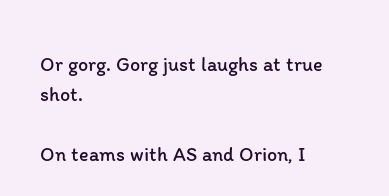Or gorg. Gorg just laughs at true shot.

On teams with AS and Orion, I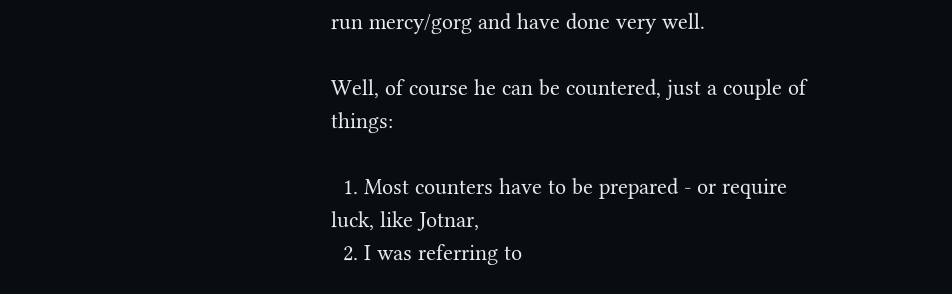run mercy/gorg and have done very well.

Well, of course he can be countered, just a couple of things:

  1. Most counters have to be prepared - or require luck, like Jotnar,
  2. I was referring to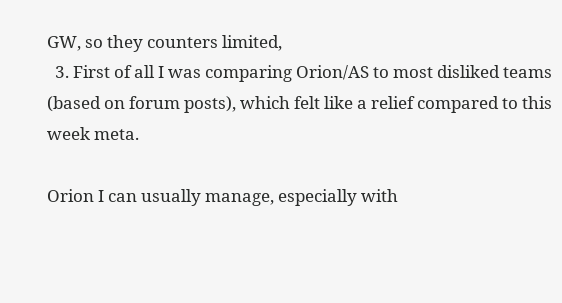GW, so they counters limited,
  3. First of all I was comparing Orion/AS to most disliked teams (based on forum posts), which felt like a relief compared to this week meta.

Orion I can usually manage, especially with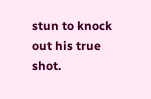stun to knock out his true shot.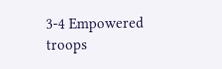3-4 Empowered troops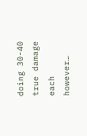doing 30-40 true damage each however…